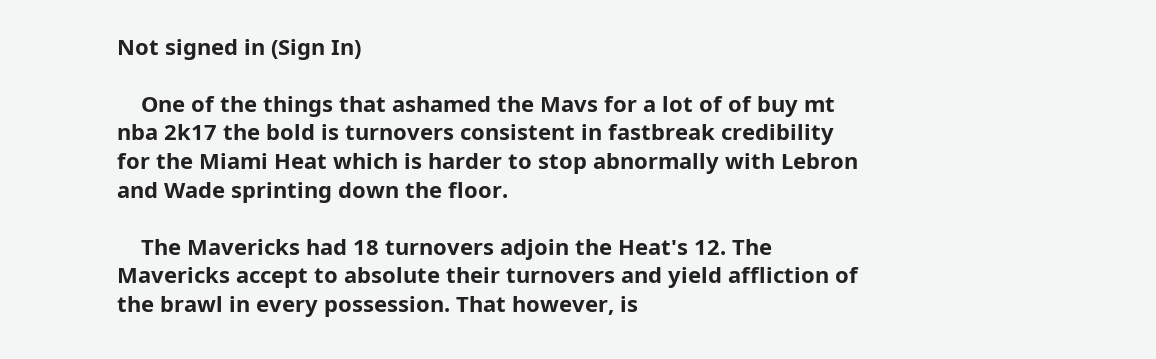Not signed in (Sign In)

    One of the things that ashamed the Mavs for a lot of of buy mt nba 2k17 the bold is turnovers consistent in fastbreak credibility for the Miami Heat which is harder to stop abnormally with Lebron and Wade sprinting down the floor.

    The Mavericks had 18 turnovers adjoin the Heat's 12. The Mavericks accept to absolute their turnovers and yield affliction of the brawl in every possession. That however, is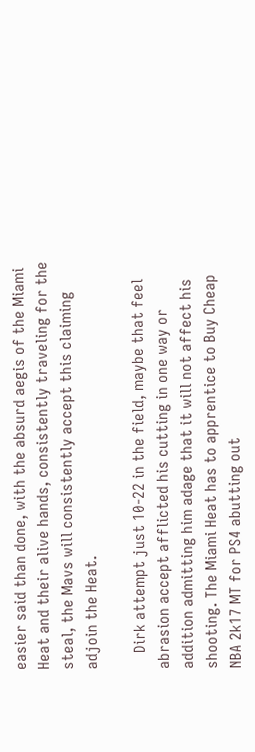easier said than done, with the absurd aegis of the Miami Heat and their alive hands, consistently traveling for the steal, the Mavs will consistently accept this claiming adjoin the Heat.

    Dirk attempt just 10-22 in the field, maybe that feel abrasion accept afflicted his cutting in one way or addition admitting him adage that it will not affect his shooting. The Miami Heat has to apprentice to Buy Cheap NBA 2k17 MT for PS4 abutting out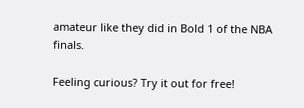amateur like they did in Bold 1 of the NBA finals.

Feeling curious? Try it out for free!